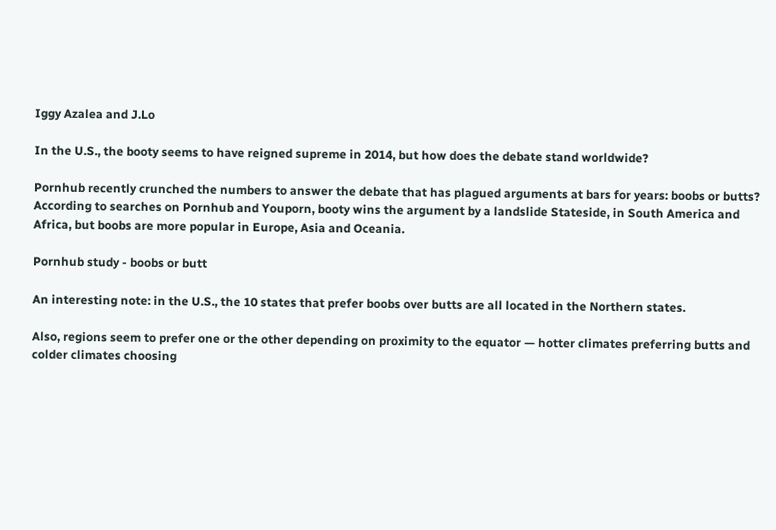Iggy Azalea and J.Lo

In the U.S., the booty seems to have reigned supreme in 2014, but how does the debate stand worldwide?

Pornhub recently crunched the numbers to answer the debate that has plagued arguments at bars for years: boobs or butts? According to searches on Pornhub and Youporn, booty wins the argument by a landslide Stateside, in South America and Africa, but boobs are more popular in Europe, Asia and Oceania.

Pornhub study - boobs or butt

An interesting note: in the U.S., the 10 states that prefer boobs over butts are all located in the Northern states.

Also, regions seem to prefer one or the other depending on proximity to the equator — hotter climates preferring butts and colder climates choosing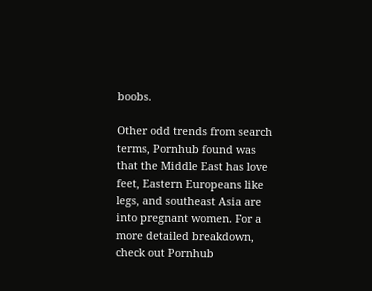boobs.

Other odd trends from search terms, Pornhub found was that the Middle East has love feet, Eastern Europeans like legs, and southeast Asia are into pregnant women. For a more detailed breakdown, check out Pornhub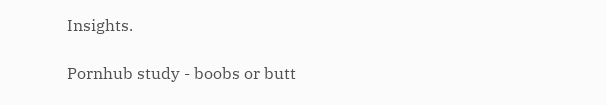Insights.

Pornhub study - boobs or butt